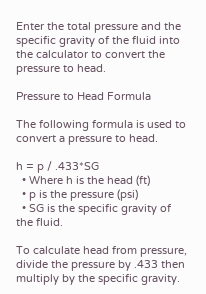Enter the total pressure and the specific gravity of the fluid into the calculator to convert the pressure to head.

Pressure to Head Formula

The following formula is used to convert a pressure to head.

h = p / .433*SG
  • Where h is the head (ft)
  • p is the pressure (psi)
  • SG is the specific gravity of the fluid.

To calculate head from pressure, divide the pressure by .433 then multiply by the specific gravity.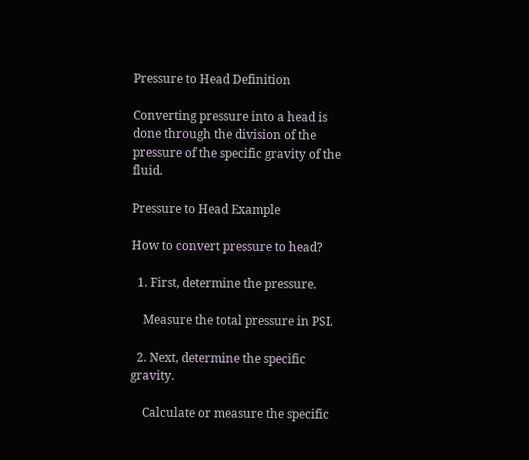Pressure to Head Definition

Converting pressure into a head is done through the division of the pressure of the specific gravity of the fluid.

Pressure to Head Example

How to convert pressure to head?

  1. First, determine the pressure.

    Measure the total pressure in PSI.

  2. Next, determine the specific gravity.

    Calculate or measure the specific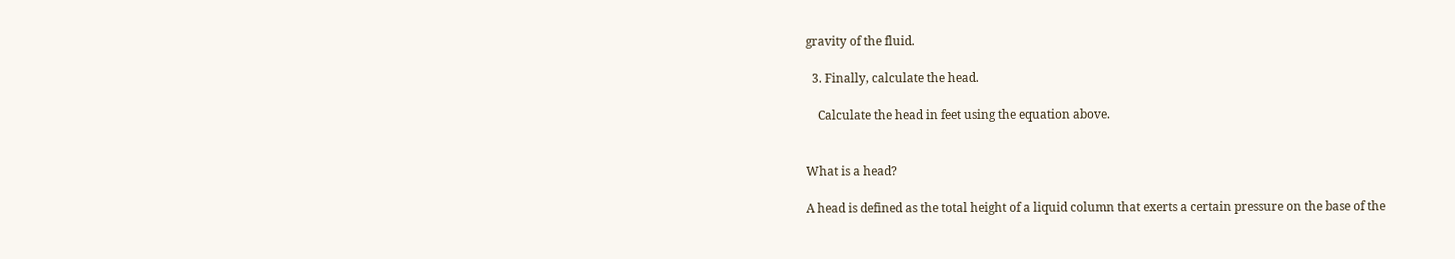gravity of the fluid.

  3. Finally, calculate the head.

    Calculate the head in feet using the equation above.


What is a head?

A head is defined as the total height of a liquid column that exerts a certain pressure on the base of the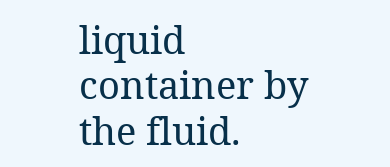liquid container by the fluid.